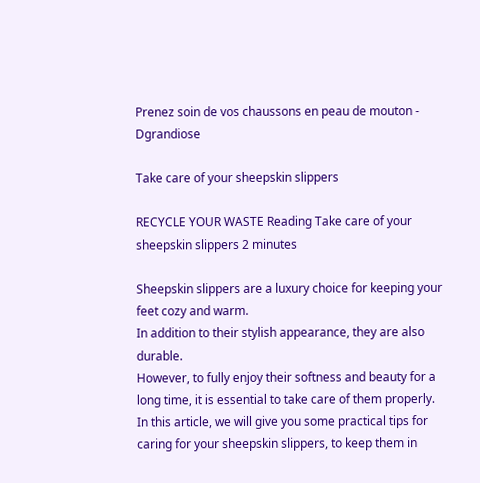Prenez soin de vos chaussons en peau de mouton - Dgrandiose

Take care of your sheepskin slippers

RECYCLE YOUR WASTE Reading Take care of your sheepskin slippers 2 minutes

Sheepskin slippers are a luxury choice for keeping your feet cozy and warm.
In addition to their stylish appearance, they are also durable.
However, to fully enjoy their softness and beauty for a long time, it is essential to take care of them properly.
In this article, we will give you some practical tips for caring for your sheepskin slippers, to keep them in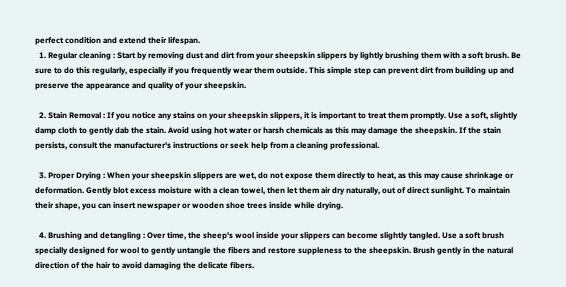perfect condition and extend their lifespan.
  1. Regular cleaning : Start by removing dust and dirt from your sheepskin slippers by lightly brushing them with a soft brush. Be sure to do this regularly, especially if you frequently wear them outside. This simple step can prevent dirt from building up and preserve the appearance and quality of your sheepskin.

  2. Stain Removal : If you notice any stains on your sheepskin slippers, it is important to treat them promptly. Use a soft, slightly damp cloth to gently dab the stain. Avoid using hot water or harsh chemicals as this may damage the sheepskin. If the stain persists, consult the manufacturer's instructions or seek help from a cleaning professional.

  3. Proper Drying : When your sheepskin slippers are wet, do not expose them directly to heat, as this may cause shrinkage or deformation. Gently blot excess moisture with a clean towel, then let them air dry naturally, out of direct sunlight. To maintain their shape, you can insert newspaper or wooden shoe trees inside while drying.

  4. Brushing and detangling : Over time, the sheep's wool inside your slippers can become slightly tangled. Use a soft brush specially designed for wool to gently untangle the fibers and restore suppleness to the sheepskin. Brush gently in the natural direction of the hair to avoid damaging the delicate fibers.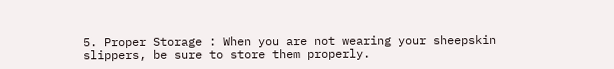5. Proper Storage : When you are not wearing your sheepskin slippers, be sure to store them properly.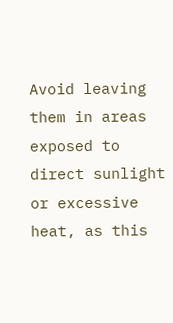Avoid leaving them in areas exposed to direct sunlight or excessive heat, as this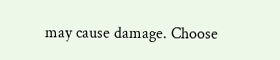may cause damage. Choose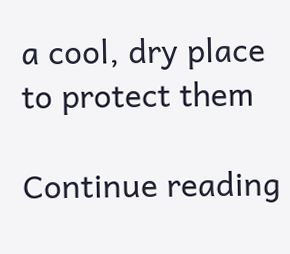a cool, dry place to protect them

Continue reading